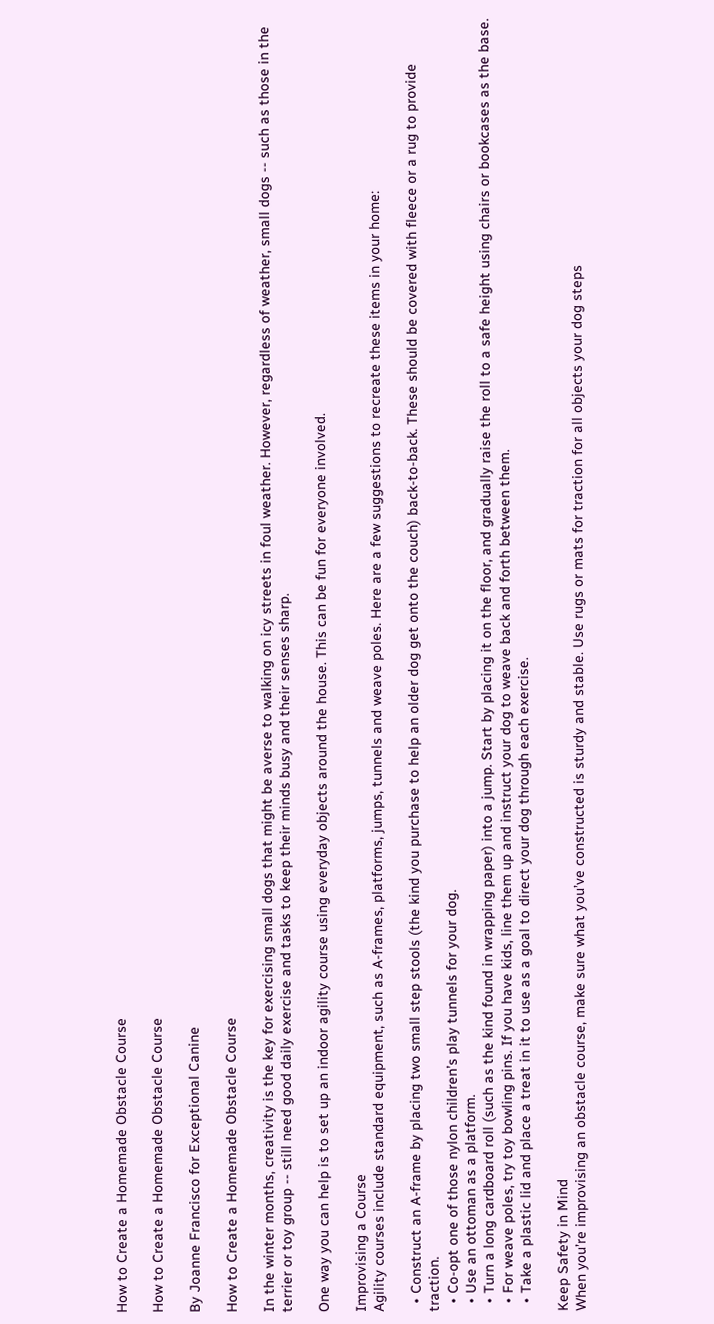How to Create a Homemade Obstacle Course

How to Create a Homemade Obstacle Course

By Joanne Francisco for Exceptional Canine

How to Create a Homemade Obstacle Course

In the winter months, creativity is the key for exercising small dogs that might be averse to walking on icy streets in foul weather. However, regardless of weather, small dogs -- such as those in the terrier or toy group -- still need good daily exercise and tasks to keep their minds busy and their senses sharp.

One way you can help is to set up an indoor agility course using everyday objects around the house. This can be fun for everyone involved.

Improvising a Course
Agility courses include standard equipment, such as A-frames, platforms, jumps, tunnels and weave poles. Here are a few suggestions to recreate these items in your home:

  • Construct an A-frame by placing two small step stools (the kind you purchase to help an older dog get onto the couch) back-to-back. These should be covered with fleece or a rug to provide traction.
  • Co-opt one of those nylon children’s play tunnels for your dog.
  • Use an ottoman as a platform.
  • Turn a long cardboard roll (such as the kind found in wrapping paper) into a jump. Start by placing it on the floor, and gradually raise the roll to a safe height using chairs or bookcases as the base.
  • For weave poles, try toy bowling pins. If you have kids, line them up and instruct your dog to weave back and forth between them.
  • Take a plastic lid and place a treat in it to use as a goal to direct your dog through each exercise.

Keep Safety in Mind
When you’re improvising an obstacle course, make sure what you’ve constructed is sturdy and stable. Use rugs or mats for traction for all objects your dog steps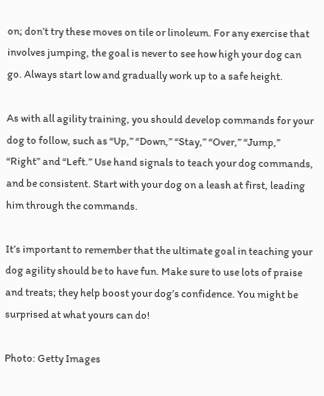on; don’t try these moves on tile or linoleum. For any exercise that involves jumping, the goal is never to see how high your dog can go. Always start low and gradually work up to a safe height.

As with all agility training, you should develop commands for your dog to follow, such as “Up,” “Down,” “Stay,” “Over,” “Jump,” “Right” and “Left.” Use hand signals to teach your dog commands, and be consistent. Start with your dog on a leash at first, leading him through the commands.

It’s important to remember that the ultimate goal in teaching your dog agility should be to have fun. Make sure to use lots of praise and treats; they help boost your dog’s confidence. You might be surprised at what yours can do!

Photo: Getty Images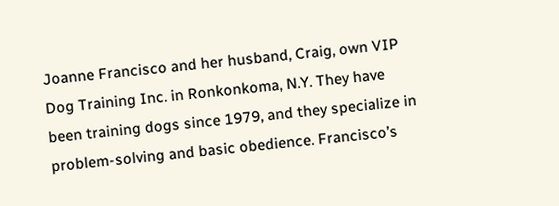Joanne Francisco and her husband, Craig, own VIP Dog Training Inc. in Ronkonkoma, N.Y. They have been training dogs since 1979, and they specialize in problem-solving and basic obedience. Francisco’s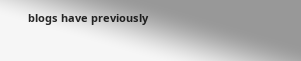blogs have previously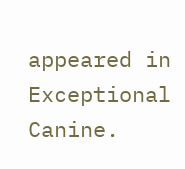appeared in Exceptional Canine.